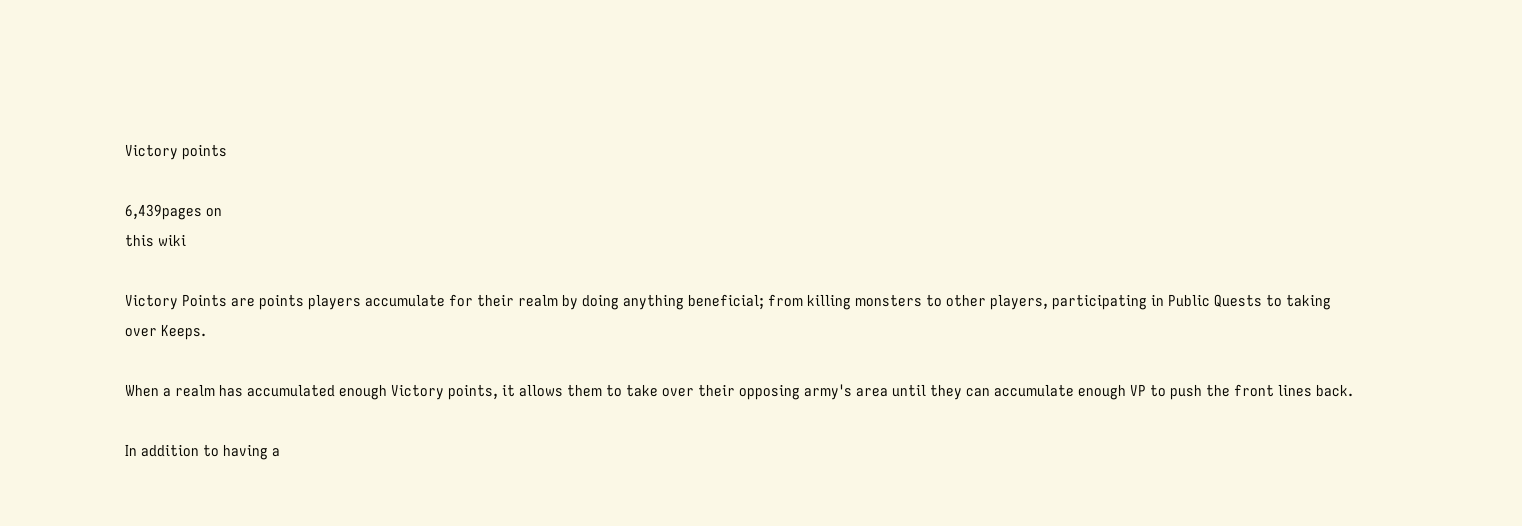Victory points

6,439pages on
this wiki

Victory Points are points players accumulate for their realm by doing anything beneficial; from killing monsters to other players, participating in Public Quests to taking over Keeps.

When a realm has accumulated enough Victory points, it allows them to take over their opposing army's area until they can accumulate enough VP to push the front lines back.

In addition to having a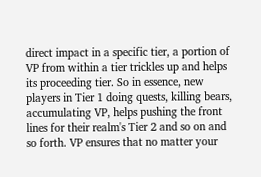direct impact in a specific tier, a portion of VP from within a tier trickles up and helps its proceeding tier. So in essence, new players in Tier 1 doing quests, killing bears, accumulating VP, helps pushing the front lines for their realm's Tier 2 and so on and so forth. VP ensures that no matter your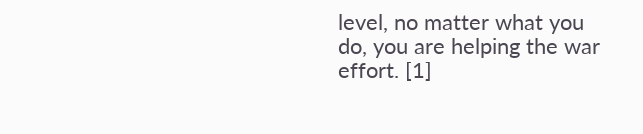level, no matter what you do, you are helping the war effort. [1]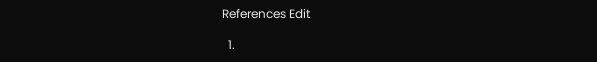References Edit

  1.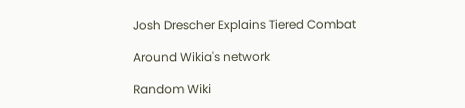Josh Drescher Explains Tiered Combat

Around Wikia's network

Random Wiki